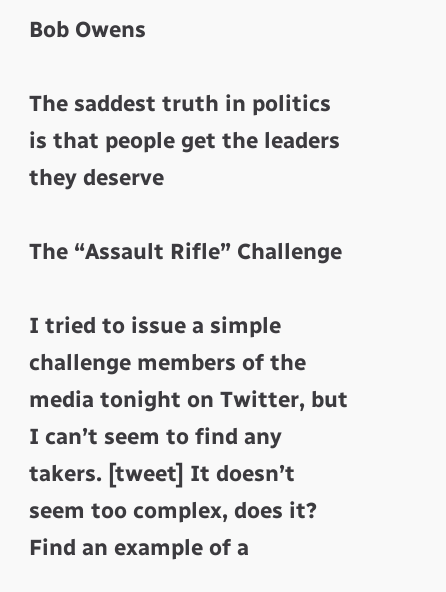Bob Owens

The saddest truth in politics is that people get the leaders they deserve

The “Assault Rifle” Challenge

I tried to issue a simple challenge members of the media tonight on Twitter, but I can’t seem to find any takers. [tweet] It doesn’t seem too complex, does it? Find an example of a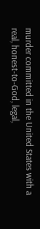murder committed in the United States with a real, honest-to-God, legal,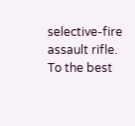selective-fire assault rifle. To the best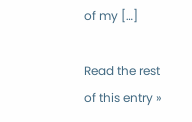of my […]

Read the rest of this entry »